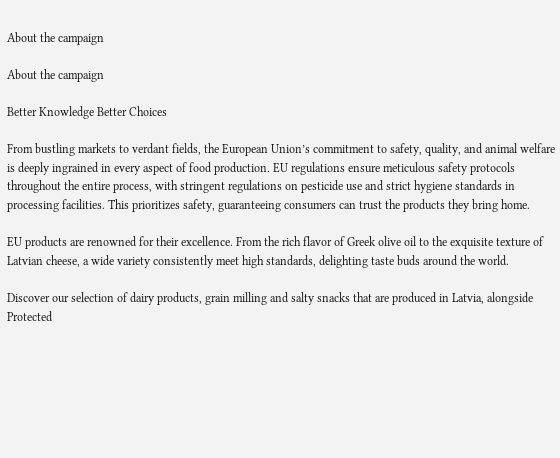About the campaign

About the campaign

Better Knowledge Better Choices

From bustling markets to verdant fields, the European Union’s commitment to safety, quality, and animal welfare is deeply ingrained in every aspect of food production. EU regulations ensure meticulous safety protocols throughout the entire process, with stringent regulations on pesticide use and strict hygiene standards in processing facilities. This prioritizes safety, guaranteeing consumers can trust the products they bring home.

EU products are renowned for their excellence. From the rich flavor of Greek olive oil to the exquisite texture of Latvian cheese, a wide variety consistently meet high standards, delighting taste buds around the world.

Discover our selection of dairy products, grain milling and salty snacks that are produced in Latvia, alongside Protected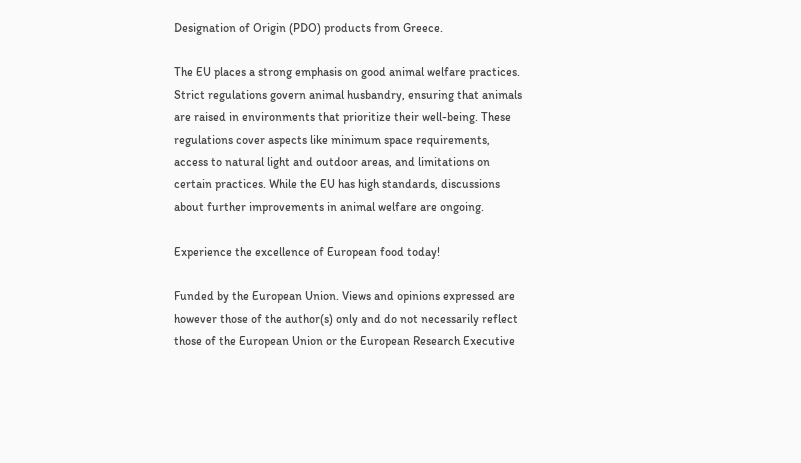Designation of Origin (PDO) products from Greece.

The EU places a strong emphasis on good animal welfare practices. Strict regulations govern animal husbandry, ensuring that animals are raised in environments that prioritize their well-being. These regulations cover aspects like minimum space requirements, access to natural light and outdoor areas, and limitations on certain practices. While the EU has high standards, discussions about further improvements in animal welfare are ongoing.

Experience the excellence of European food today!

Funded by the European Union. Views and opinions expressed are however those of the author(s) only and do not necessarily reflect those of the European Union or the European Research Executive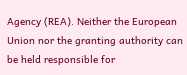Agency (REA). Neither the European Union nor the granting authority can be held responsible for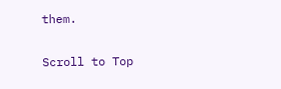them.

Scroll to Top